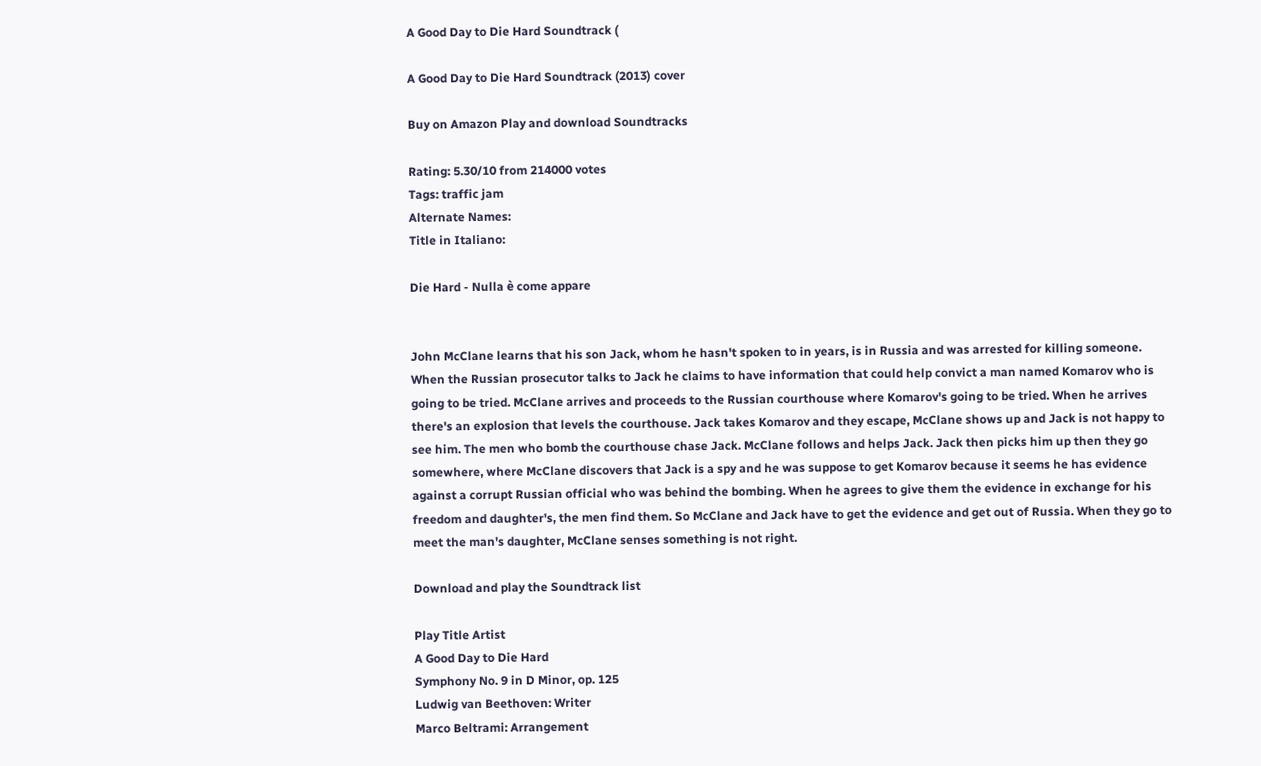A Good Day to Die Hard Soundtrack (

A Good Day to Die Hard Soundtrack (2013) cover

Buy on Amazon Play and download Soundtracks

Rating: 5.30/10 from 214000 votes
Tags: traffic jam
Alternate Names:
Title in Italiano:

Die Hard - Nulla è come appare


John McClane learns that his son Jack, whom he hasn't spoken to in years, is in Russia and was arrested for killing someone. When the Russian prosecutor talks to Jack he claims to have information that could help convict a man named Komarov who is going to be tried. McClane arrives and proceeds to the Russian courthouse where Komarov's going to be tried. When he arrives there's an explosion that levels the courthouse. Jack takes Komarov and they escape, McClane shows up and Jack is not happy to see him. The men who bomb the courthouse chase Jack. McClane follows and helps Jack. Jack then picks him up then they go somewhere, where McClane discovers that Jack is a spy and he was suppose to get Komarov because it seems he has evidence against a corrupt Russian official who was behind the bombing. When he agrees to give them the evidence in exchange for his freedom and daughter's, the men find them. So McClane and Jack have to get the evidence and get out of Russia. When they go to meet the man's daughter, McClane senses something is not right.

Download and play the Soundtrack list

Play Title Artist
A Good Day to Die Hard
Symphony No. 9 in D Minor, op. 125
Ludwig van Beethoven: Writer
Marco Beltrami: Arrangement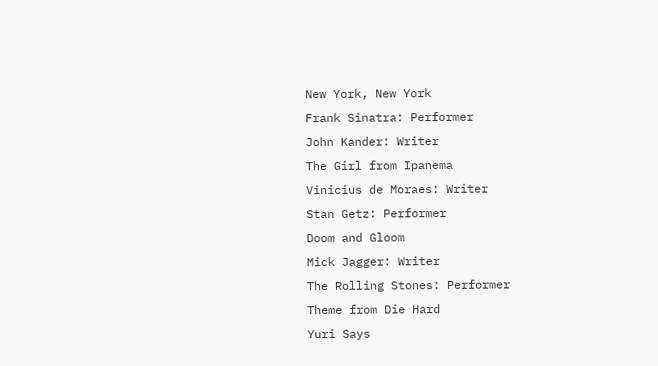New York, New York
Frank Sinatra: Performer
John Kander: Writer
The Girl from Ipanema
Vinicius de Moraes: Writer
Stan Getz: Performer
Doom and Gloom
Mick Jagger: Writer
The Rolling Stones: Performer
Theme from Die Hard
Yuri Says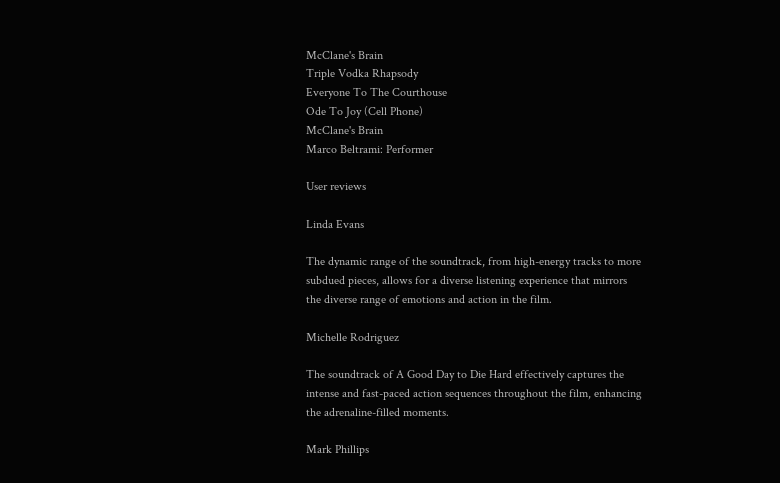McClane's Brain
Triple Vodka Rhapsody
Everyone To The Courthouse
Ode To Joy (Cell Phone)
McClane's Brain
Marco Beltrami: Performer

User reviews

Linda Evans

The dynamic range of the soundtrack, from high-energy tracks to more subdued pieces, allows for a diverse listening experience that mirrors the diverse range of emotions and action in the film.

Michelle Rodriguez

The soundtrack of A Good Day to Die Hard effectively captures the intense and fast-paced action sequences throughout the film, enhancing the adrenaline-filled moments.

Mark Phillips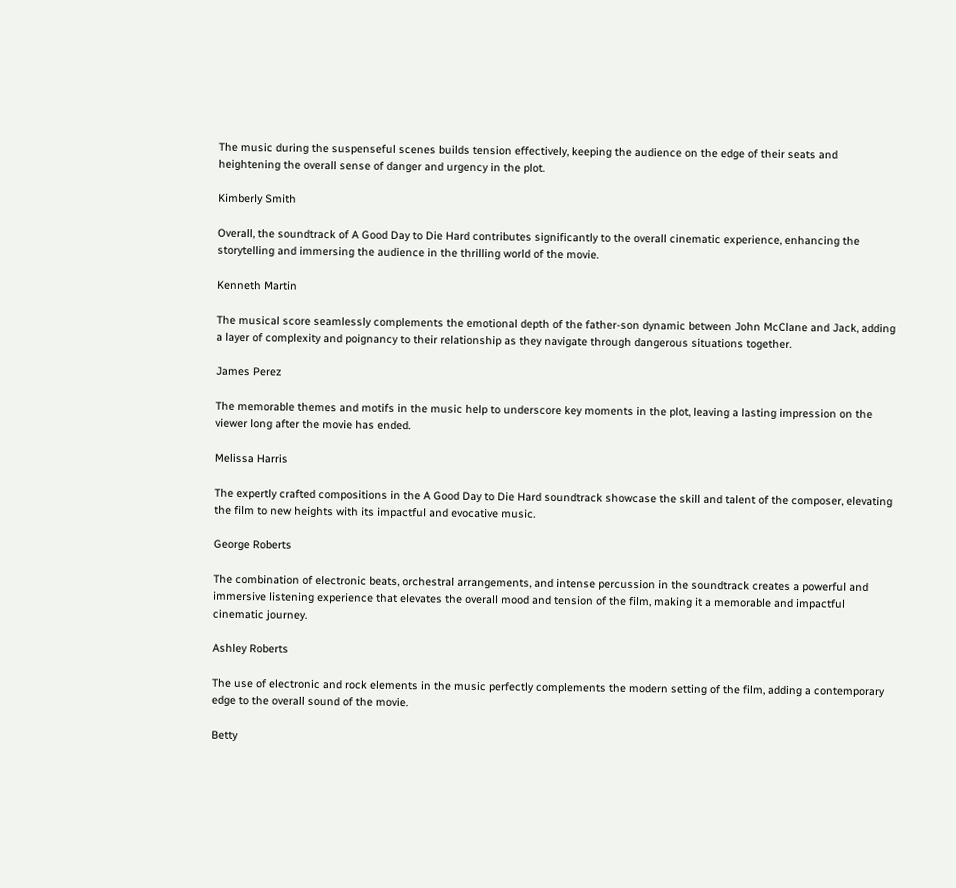The music during the suspenseful scenes builds tension effectively, keeping the audience on the edge of their seats and heightening the overall sense of danger and urgency in the plot.

Kimberly Smith

Overall, the soundtrack of A Good Day to Die Hard contributes significantly to the overall cinematic experience, enhancing the storytelling and immersing the audience in the thrilling world of the movie.

Kenneth Martin

The musical score seamlessly complements the emotional depth of the father-son dynamic between John McClane and Jack, adding a layer of complexity and poignancy to their relationship as they navigate through dangerous situations together.

James Perez

The memorable themes and motifs in the music help to underscore key moments in the plot, leaving a lasting impression on the viewer long after the movie has ended.

Melissa Harris

The expertly crafted compositions in the A Good Day to Die Hard soundtrack showcase the skill and talent of the composer, elevating the film to new heights with its impactful and evocative music.

George Roberts

The combination of electronic beats, orchestral arrangements, and intense percussion in the soundtrack creates a powerful and immersive listening experience that elevates the overall mood and tension of the film, making it a memorable and impactful cinematic journey.

Ashley Roberts

The use of electronic and rock elements in the music perfectly complements the modern setting of the film, adding a contemporary edge to the overall sound of the movie.

Betty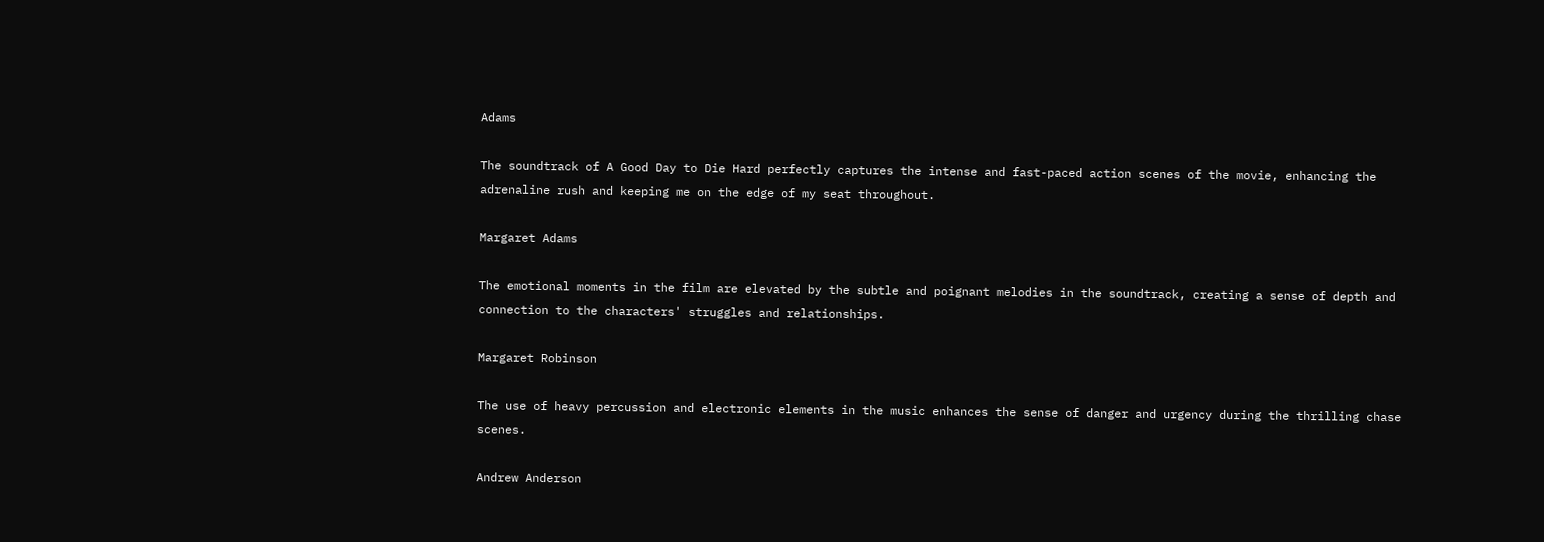Adams

The soundtrack of A Good Day to Die Hard perfectly captures the intense and fast-paced action scenes of the movie, enhancing the adrenaline rush and keeping me on the edge of my seat throughout.

Margaret Adams

The emotional moments in the film are elevated by the subtle and poignant melodies in the soundtrack, creating a sense of depth and connection to the characters' struggles and relationships.

Margaret Robinson

The use of heavy percussion and electronic elements in the music enhances the sense of danger and urgency during the thrilling chase scenes.

Andrew Anderson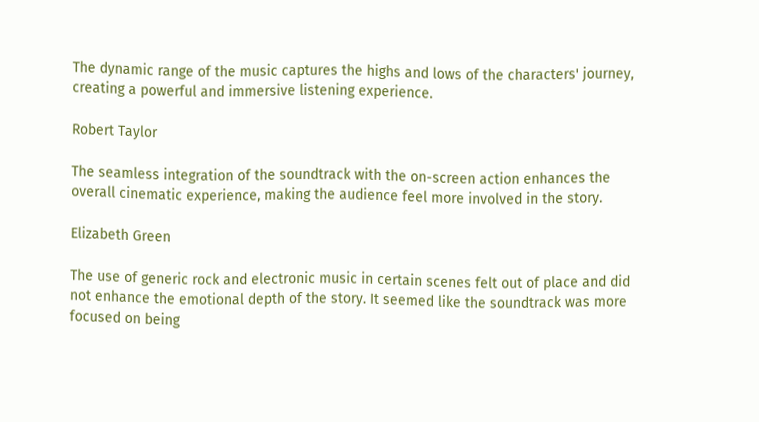The dynamic range of the music captures the highs and lows of the characters' journey, creating a powerful and immersive listening experience.

Robert Taylor

The seamless integration of the soundtrack with the on-screen action enhances the overall cinematic experience, making the audience feel more involved in the story.

Elizabeth Green

The use of generic rock and electronic music in certain scenes felt out of place and did not enhance the emotional depth of the story. It seemed like the soundtrack was more focused on being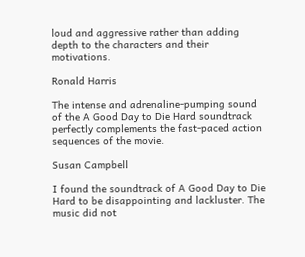loud and aggressive rather than adding depth to the characters and their motivations.

Ronald Harris

The intense and adrenaline-pumping sound of the A Good Day to Die Hard soundtrack perfectly complements the fast-paced action sequences of the movie.

Susan Campbell

I found the soundtrack of A Good Day to Die Hard to be disappointing and lackluster. The music did not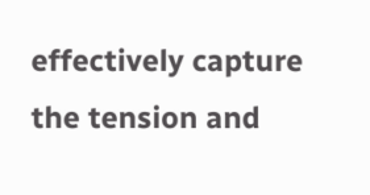effectively capture the tension and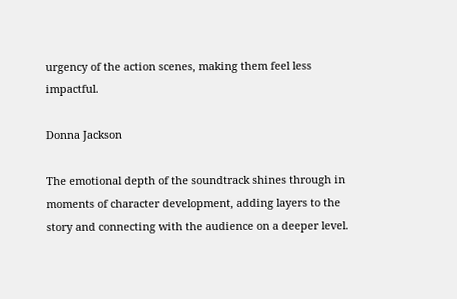urgency of the action scenes, making them feel less impactful.

Donna Jackson

The emotional depth of the soundtrack shines through in moments of character development, adding layers to the story and connecting with the audience on a deeper level.